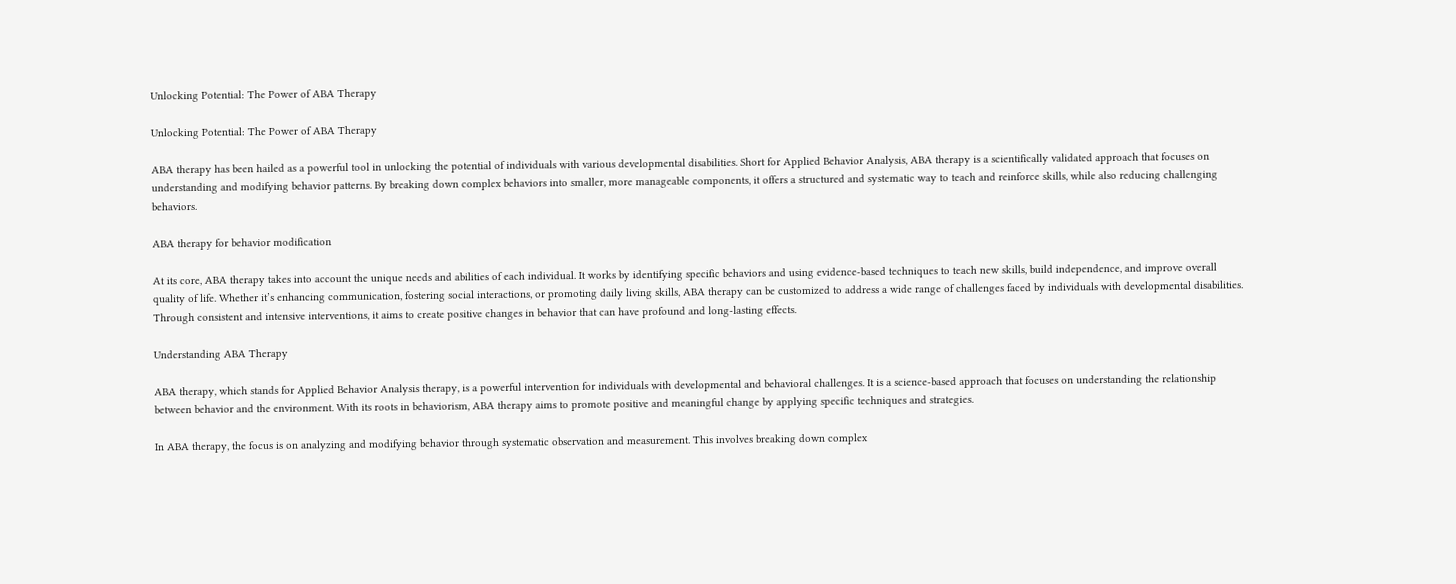Unlocking Potential: The Power of ABA Therapy

Unlocking Potential: The Power of ABA Therapy

ABA therapy has been hailed as a powerful tool in unlocking the potential of individuals with various developmental disabilities. Short for Applied Behavior Analysis, ABA therapy is a scientifically validated approach that focuses on understanding and modifying behavior patterns. By breaking down complex behaviors into smaller, more manageable components, it offers a structured and systematic way to teach and reinforce skills, while also reducing challenging behaviors.

ABA therapy for behavior modification

At its core, ABA therapy takes into account the unique needs and abilities of each individual. It works by identifying specific behaviors and using evidence-based techniques to teach new skills, build independence, and improve overall quality of life. Whether it’s enhancing communication, fostering social interactions, or promoting daily living skills, ABA therapy can be customized to address a wide range of challenges faced by individuals with developmental disabilities. Through consistent and intensive interventions, it aims to create positive changes in behavior that can have profound and long-lasting effects.

Understanding ABA Therapy

ABA therapy, which stands for Applied Behavior Analysis therapy, is a powerful intervention for individuals with developmental and behavioral challenges. It is a science-based approach that focuses on understanding the relationship between behavior and the environment. With its roots in behaviorism, ABA therapy aims to promote positive and meaningful change by applying specific techniques and strategies.

In ABA therapy, the focus is on analyzing and modifying behavior through systematic observation and measurement. This involves breaking down complex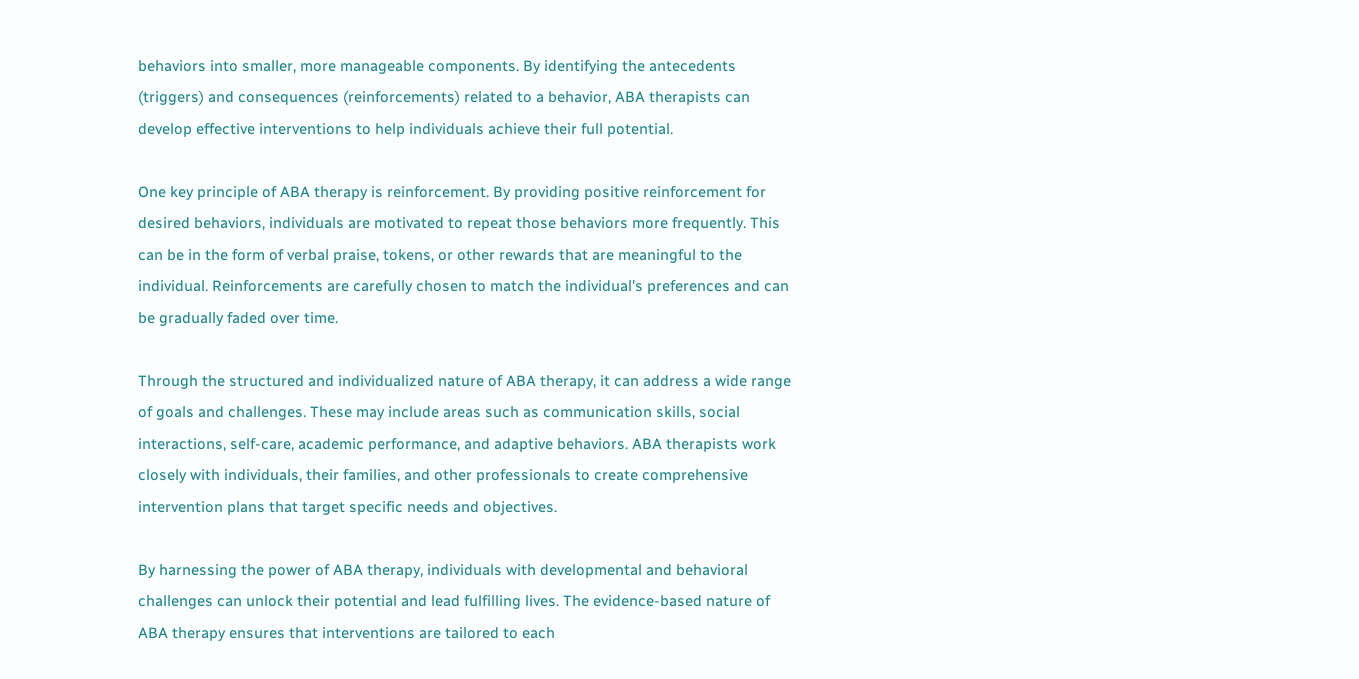behaviors into smaller, more manageable components. By identifying the antecedents (triggers) and consequences (reinforcements) related to a behavior, ABA therapists can develop effective interventions to help individuals achieve their full potential.

One key principle of ABA therapy is reinforcement. By providing positive reinforcement for desired behaviors, individuals are motivated to repeat those behaviors more frequently. This can be in the form of verbal praise, tokens, or other rewards that are meaningful to the individual. Reinforcements are carefully chosen to match the individual’s preferences and can be gradually faded over time.

Through the structured and individualized nature of ABA therapy, it can address a wide range of goals and challenges. These may include areas such as communication skills, social interactions, self-care, academic performance, and adaptive behaviors. ABA therapists work closely with individuals, their families, and other professionals to create comprehensive intervention plans that target specific needs and objectives.

By harnessing the power of ABA therapy, individuals with developmental and behavioral challenges can unlock their potential and lead fulfilling lives. The evidence-based nature of ABA therapy ensures that interventions are tailored to each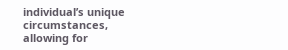individual’s unique circumstances, allowing for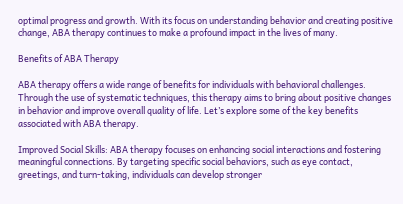optimal progress and growth. With its focus on understanding behavior and creating positive change, ABA therapy continues to make a profound impact in the lives of many.

Benefits of ABA Therapy

ABA therapy offers a wide range of benefits for individuals with behavioral challenges. Through the use of systematic techniques, this therapy aims to bring about positive changes in behavior and improve overall quality of life. Let’s explore some of the key benefits associated with ABA therapy.

Improved Social Skills: ABA therapy focuses on enhancing social interactions and fostering meaningful connections. By targeting specific social behaviors, such as eye contact, greetings, and turn-taking, individuals can develop stronger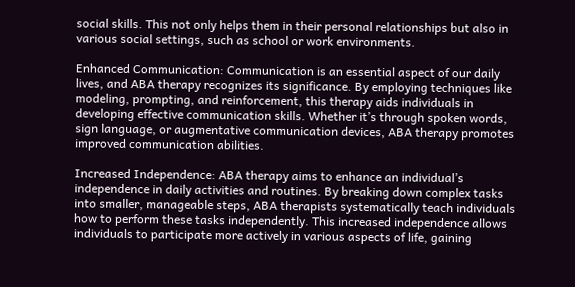social skills. This not only helps them in their personal relationships but also in various social settings, such as school or work environments.

Enhanced Communication: Communication is an essential aspect of our daily lives, and ABA therapy recognizes its significance. By employing techniques like modeling, prompting, and reinforcement, this therapy aids individuals in developing effective communication skills. Whether it’s through spoken words, sign language, or augmentative communication devices, ABA therapy promotes improved communication abilities.

Increased Independence: ABA therapy aims to enhance an individual’s independence in daily activities and routines. By breaking down complex tasks into smaller, manageable steps, ABA therapists systematically teach individuals how to perform these tasks independently. This increased independence allows individuals to participate more actively in various aspects of life, gaining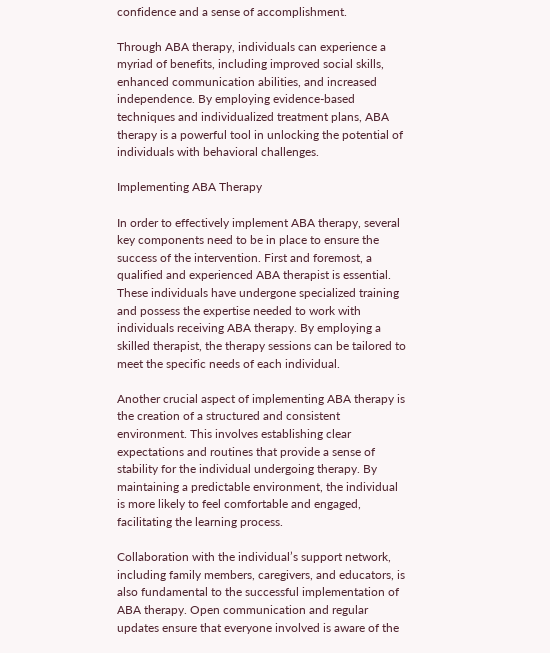confidence and a sense of accomplishment.

Through ABA therapy, individuals can experience a myriad of benefits, including improved social skills, enhanced communication abilities, and increased independence. By employing evidence-based techniques and individualized treatment plans, ABA therapy is a powerful tool in unlocking the potential of individuals with behavioral challenges.

Implementing ABA Therapy

In order to effectively implement ABA therapy, several key components need to be in place to ensure the success of the intervention. First and foremost, a qualified and experienced ABA therapist is essential. These individuals have undergone specialized training and possess the expertise needed to work with individuals receiving ABA therapy. By employing a skilled therapist, the therapy sessions can be tailored to meet the specific needs of each individual.

Another crucial aspect of implementing ABA therapy is the creation of a structured and consistent environment. This involves establishing clear expectations and routines that provide a sense of stability for the individual undergoing therapy. By maintaining a predictable environment, the individual is more likely to feel comfortable and engaged, facilitating the learning process.

Collaboration with the individual’s support network, including family members, caregivers, and educators, is also fundamental to the successful implementation of ABA therapy. Open communication and regular updates ensure that everyone involved is aware of the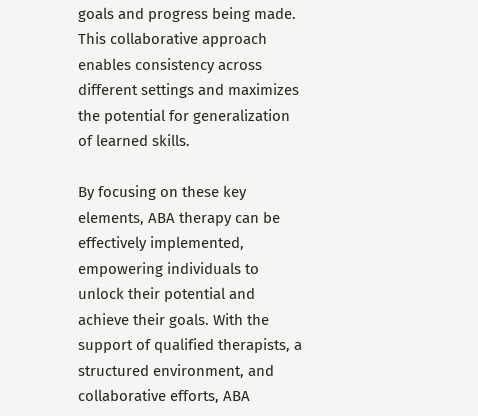goals and progress being made. This collaborative approach enables consistency across different settings and maximizes the potential for generalization of learned skills.

By focusing on these key elements, ABA therapy can be effectively implemented, empowering individuals to unlock their potential and achieve their goals. With the support of qualified therapists, a structured environment, and collaborative efforts, ABA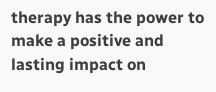therapy has the power to make a positive and lasting impact on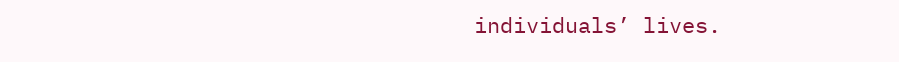individuals’ lives.